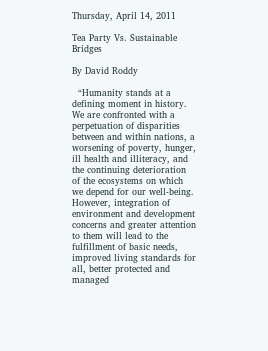Thursday, April 14, 2011

Tea Party Vs. Sustainable Bridges

By David Roddy

  “Humanity stands at a defining moment in history. We are confronted with a perpetuation of disparities between and within nations, a worsening of poverty, hunger, ill health and illiteracy, and the continuing deterioration of the ecosystems on which we depend for our well-being. However, integration of environment and development concerns and greater attention to them will lead to the fulfillment of basic needs, improved living standards for all, better protected and managed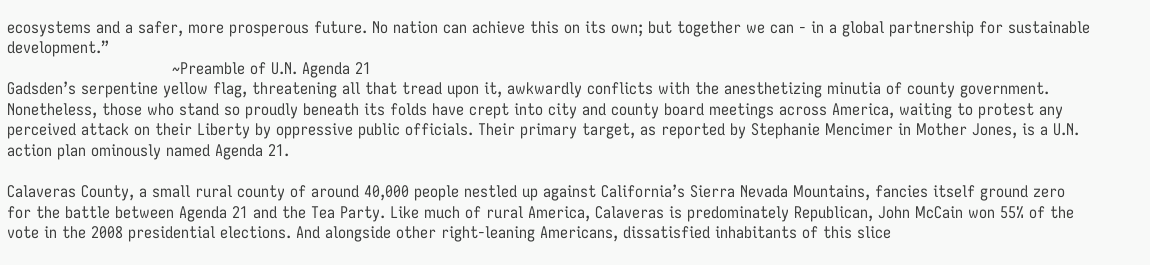ecosystems and a safer, more prosperous future. No nation can achieve this on its own; but together we can - in a global partnership for sustainable development.”
                                 ~Preamble of U.N. Agenda 21
Gadsden’s serpentine yellow flag, threatening all that tread upon it, awkwardly conflicts with the anesthetizing minutia of county government. Nonetheless, those who stand so proudly beneath its folds have crept into city and county board meetings across America, waiting to protest any perceived attack on their Liberty by oppressive public officials. Their primary target, as reported by Stephanie Mencimer in Mother Jones, is a U.N. action plan ominously named Agenda 21.

Calaveras County, a small rural county of around 40,000 people nestled up against California’s Sierra Nevada Mountains, fancies itself ground zero for the battle between Agenda 21 and the Tea Party. Like much of rural America, Calaveras is predominately Republican, John McCain won 55% of the vote in the 2008 presidential elections. And alongside other right-leaning Americans, dissatisfied inhabitants of this slice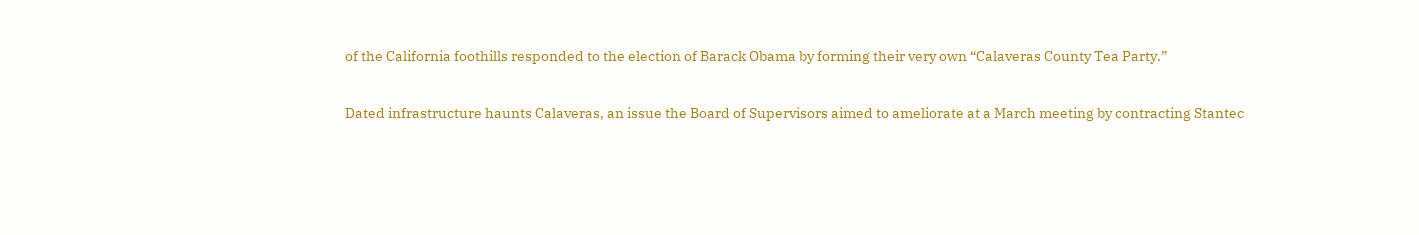of the California foothills responded to the election of Barack Obama by forming their very own “Calaveras County Tea Party.”

Dated infrastructure haunts Calaveras, an issue the Board of Supervisors aimed to ameliorate at a March meeting by contracting Stantec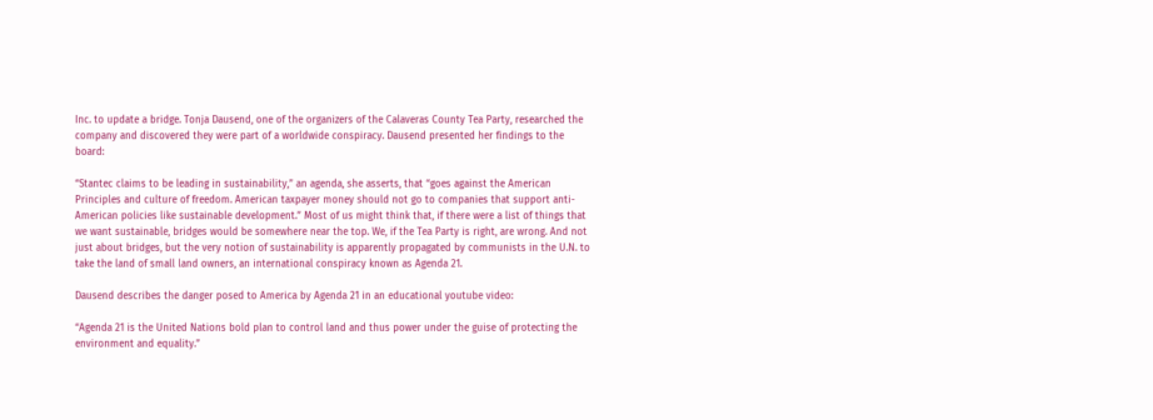Inc. to update a bridge. Tonja Dausend, one of the organizers of the Calaveras County Tea Party, researched the company and discovered they were part of a worldwide conspiracy. Dausend presented her findings to the board:

“Stantec claims to be leading in sustainability,” an agenda, she asserts, that “goes against the American Principles and culture of freedom. American taxpayer money should not go to companies that support anti-American policies like sustainable development.” Most of us might think that, if there were a list of things that we want sustainable, bridges would be somewhere near the top. We, if the Tea Party is right, are wrong. And not just about bridges, but the very notion of sustainability is apparently propagated by communists in the U.N. to take the land of small land owners, an international conspiracy known as Agenda 21.

Dausend describes the danger posed to America by Agenda 21 in an educational youtube video:

“Agenda 21 is the United Nations bold plan to control land and thus power under the guise of protecting the environment and equality.”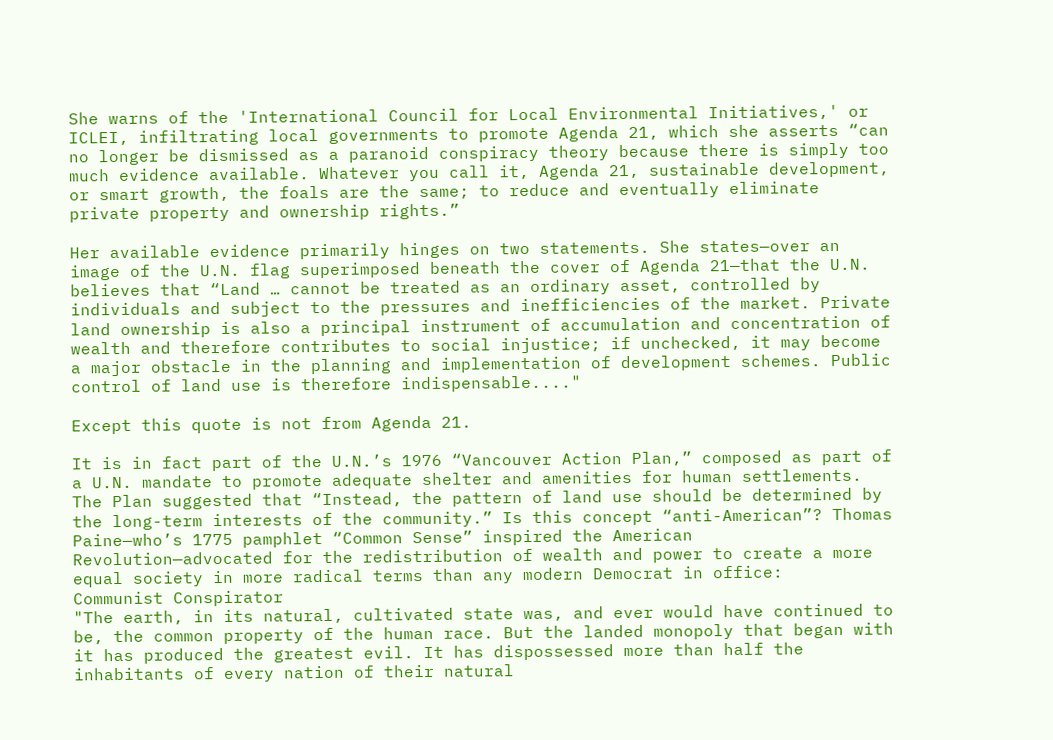She warns of the 'International Council for Local Environmental Initiatives,' or ICLEI, infiltrating local governments to promote Agenda 21, which she asserts “can no longer be dismissed as a paranoid conspiracy theory because there is simply too much evidence available. Whatever you call it, Agenda 21, sustainable development, or smart growth, the foals are the same; to reduce and eventually eliminate private property and ownership rights.”

Her available evidence primarily hinges on two statements. She states—over an image of the U.N. flag superimposed beneath the cover of Agenda 21—that the U.N. believes that “Land … cannot be treated as an ordinary asset, controlled by individuals and subject to the pressures and inefficiencies of the market. Private land ownership is also a principal instrument of accumulation and concentration of wealth and therefore contributes to social injustice; if unchecked, it may become a major obstacle in the planning and implementation of development schemes. Public control of land use is therefore indispensable...."

Except this quote is not from Agenda 21.

It is in fact part of the U.N.’s 1976 “Vancouver Action Plan,” composed as part of a U.N. mandate to promote adequate shelter and amenities for human settlements. The Plan suggested that “Instead, the pattern of land use should be determined by the long-term interests of the community.” Is this concept “anti-American”? Thomas Paine—who’s 1775 pamphlet “Common Sense” inspired the American Revolution—advocated for the redistribution of wealth and power to create a more equal society in more radical terms than any modern Democrat in office:
Communist Conspirator
"The earth, in its natural, cultivated state was, and ever would have continued to be, the common property of the human race. But the landed monopoly that began with it has produced the greatest evil. It has dispossessed more than half the inhabitants of every nation of their natural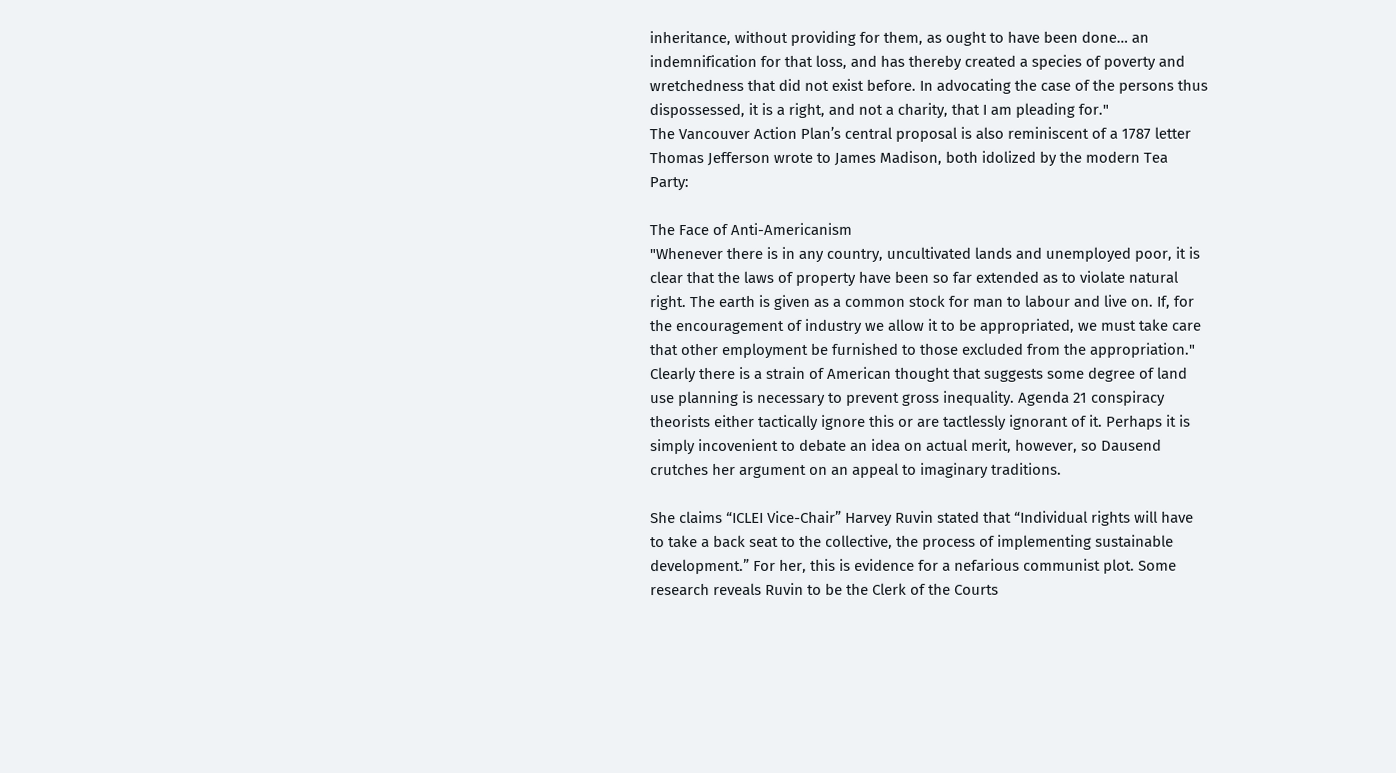inheritance, without providing for them, as ought to have been done… an indemnification for that loss, and has thereby created a species of poverty and wretchedness that did not exist before. In advocating the case of the persons thus dispossessed, it is a right, and not a charity, that I am pleading for."
The Vancouver Action Plan’s central proposal is also reminiscent of a 1787 letter Thomas Jefferson wrote to James Madison, both idolized by the modern Tea Party:

The Face of Anti-Americanism
"Whenever there is in any country, uncultivated lands and unemployed poor, it is clear that the laws of property have been so far extended as to violate natural right. The earth is given as a common stock for man to labour and live on. If, for the encouragement of industry we allow it to be appropriated, we must take care that other employment be furnished to those excluded from the appropriation."
Clearly there is a strain of American thought that suggests some degree of land use planning is necessary to prevent gross inequality. Agenda 21 conspiracy theorists either tactically ignore this or are tactlessly ignorant of it. Perhaps it is simply incovenient to debate an idea on actual merit, however, so Dausend crutches her argument on an appeal to imaginary traditions.

She claims “ICLEI Vice-Chair” Harvey Ruvin stated that “Individual rights will have to take a back seat to the collective, the process of implementing sustainable development.” For her, this is evidence for a nefarious communist plot. Some research reveals Ruvin to be the Clerk of the Courts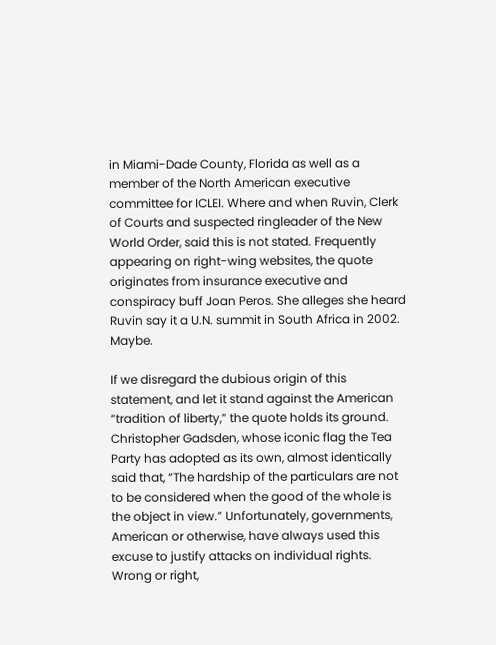in Miami-Dade County, Florida as well as a member of the North American executive committee for ICLEI. Where and when Ruvin, Clerk of Courts and suspected ringleader of the New World Order, said this is not stated. Frequently appearing on right-wing websites, the quote originates from insurance executive and conspiracy buff Joan Peros. She alleges she heard Ruvin say it a U.N. summit in South Africa in 2002. Maybe.

If we disregard the dubious origin of this statement, and let it stand against the American “tradition of liberty,” the quote holds its ground. Christopher Gadsden, whose iconic flag the Tea Party has adopted as its own, almost identically said that, “The hardship of the particulars are not to be considered when the good of the whole is the object in view.” Unfortunately, governments, American or otherwise, have always used this excuse to justify attacks on individual rights. Wrong or right,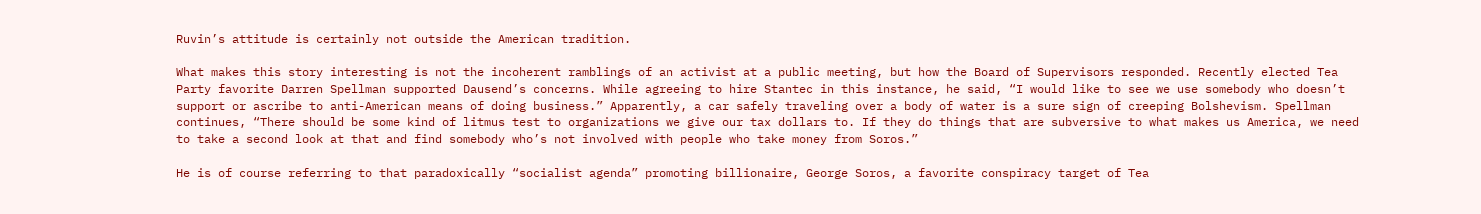Ruvin’s attitude is certainly not outside the American tradition.

What makes this story interesting is not the incoherent ramblings of an activist at a public meeting, but how the Board of Supervisors responded. Recently elected Tea Party favorite Darren Spellman supported Dausend’s concerns. While agreeing to hire Stantec in this instance, he said, “I would like to see we use somebody who doesn’t support or ascribe to anti-American means of doing business.” Apparently, a car safely traveling over a body of water is a sure sign of creeping Bolshevism. Spellman continues, “There should be some kind of litmus test to organizations we give our tax dollars to. If they do things that are subversive to what makes us America, we need to take a second look at that and find somebody who’s not involved with people who take money from Soros.”

He is of course referring to that paradoxically “socialist agenda” promoting billionaire, George Soros, a favorite conspiracy target of Tea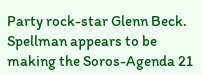Party rock-star Glenn Beck. Spellman appears to be making the Soros-Agenda 21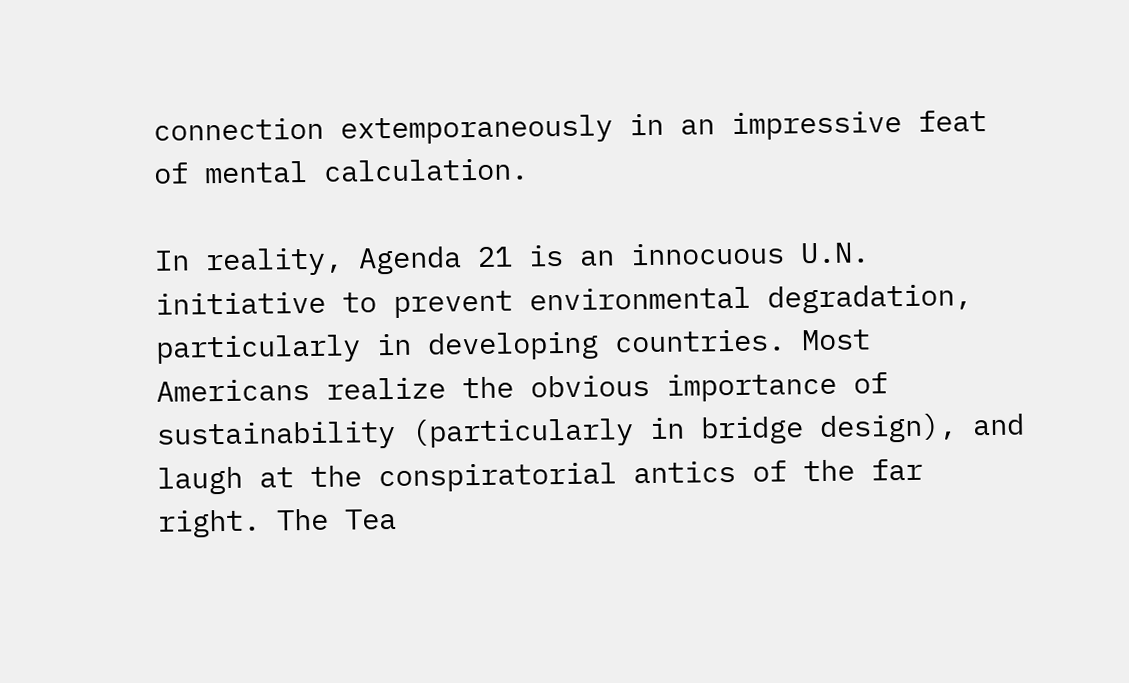connection extemporaneously in an impressive feat of mental calculation.

In reality, Agenda 21 is an innocuous U.N. initiative to prevent environmental degradation, particularly in developing countries. Most Americans realize the obvious importance of sustainability (particularly in bridge design), and laugh at the conspiratorial antics of the far right. The Tea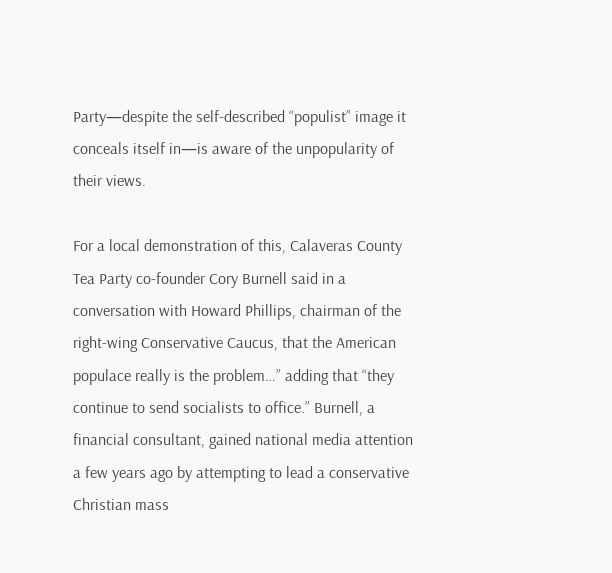Party—despite the self-described “populist” image it conceals itself in—is aware of the unpopularity of their views.

For a local demonstration of this, Calaveras County Tea Party co-founder Cory Burnell said in a conversation with Howard Phillips, chairman of the right-wing Conservative Caucus, that the American populace really is the problem…” adding that “they continue to send socialists to office.” Burnell, a financial consultant, gained national media attention a few years ago by attempting to lead a conservative Christian mass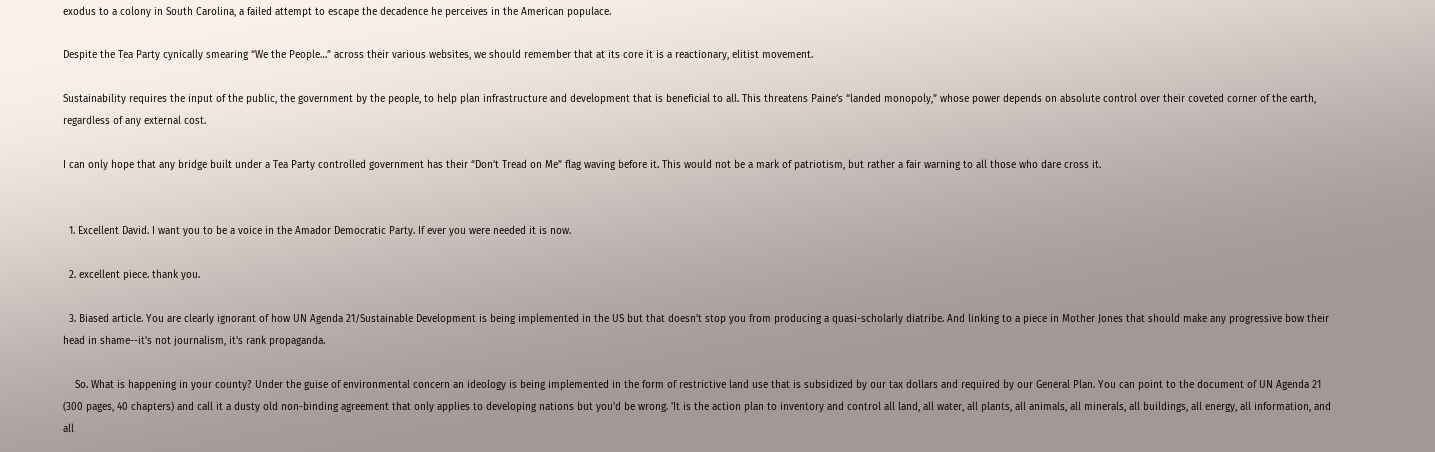exodus to a colony in South Carolina, a failed attempt to escape the decadence he perceives in the American populace.

Despite the Tea Party cynically smearing “We the People…” across their various websites, we should remember that at its core it is a reactionary, elitist movement.

Sustainability requires the input of the public, the government by the people, to help plan infrastructure and development that is beneficial to all. This threatens Paine’s “landed monopoly,” whose power depends on absolute control over their coveted corner of the earth, regardless of any external cost.

I can only hope that any bridge built under a Tea Party controlled government has their “Don’t Tread on Me” flag waving before it. This would not be a mark of patriotism, but rather a fair warning to all those who dare cross it.


  1. Excellent David. I want you to be a voice in the Amador Democratic Party. If ever you were needed it is now.

  2. excellent piece. thank you.

  3. Biased article. You are clearly ignorant of how UN Agenda 21/Sustainable Development is being implemented in the US but that doesn't stop you from producing a quasi-scholarly diatribe. And linking to a piece in Mother Jones that should make any progressive bow their head in shame--it's not journalism, it's rank propaganda.

    So. What is happening in your county? Under the guise of environmental concern an ideology is being implemented in the form of restrictive land use that is subsidized by our tax dollars and required by our General Plan. You can point to the document of UN Agenda 21 (300 pages, 40 chapters) and call it a dusty old non-binding agreement that only applies to developing nations but you'd be wrong. 'It is the action plan to inventory and control all land, all water, all plants, all animals, all minerals, all buildings, all energy, all information, and all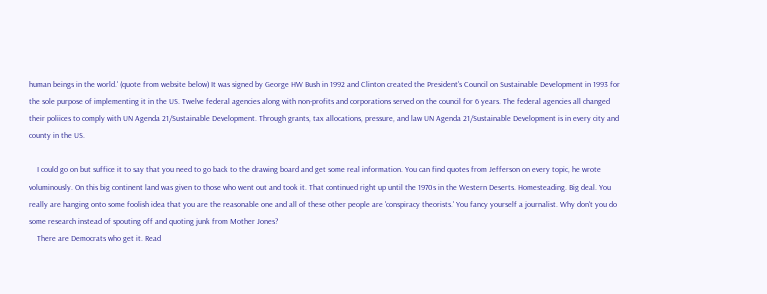human beings in the world.' (quote from website below) It was signed by George HW Bush in 1992 and Clinton created the President's Council on Sustainable Development in 1993 for the sole purpose of implementing it in the US. Twelve federal agencies along with non-profits and corporations served on the council for 6 years. The federal agencies all changed their poliices to comply with UN Agenda 21/Sustainable Development. Through grants, tax allocations, pressure, and law UN Agenda 21/Sustainable Development is in every city and county in the US.

    I could go on but suffice it to say that you need to go back to the drawing board and get some real information. You can find quotes from Jefferson on every topic, he wrote voluminously. On this big continent land was given to those who went out and took it. That continued right up until the 1970s in the Western Deserts. Homesteading. Big deal. You really are hanging onto some foolish idea that you are the reasonable one and all of these other people are 'conspiracy theorists.' You fancy yourself a journalist. Why don't you do some research instead of spouting off and quoting junk from Mother Jones?
    There are Democrats who get it. Read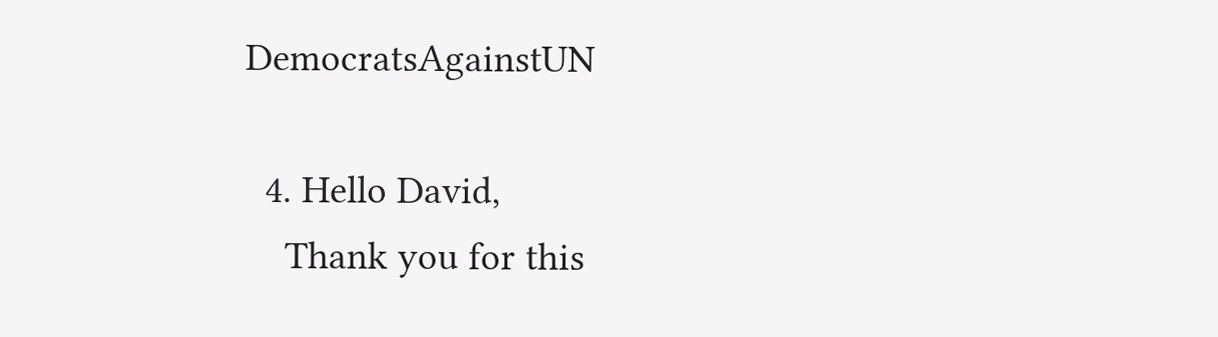DemocratsAgainstUN

  4. Hello David,
    Thank you for this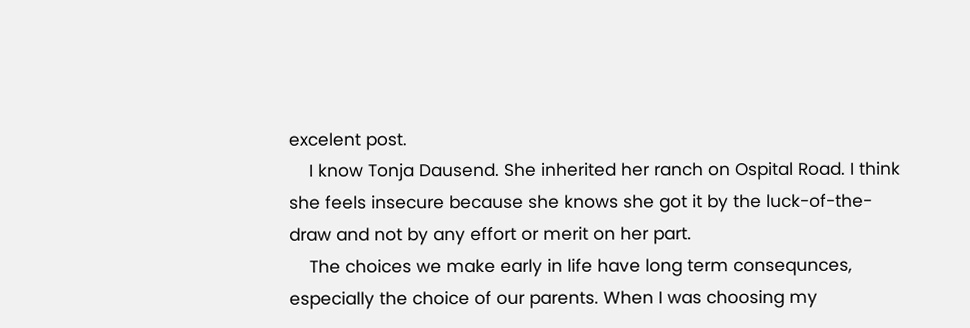excelent post.
    I know Tonja Dausend. She inherited her ranch on Ospital Road. I think she feels insecure because she knows she got it by the luck-of-the-draw and not by any effort or merit on her part.
    The choices we make early in life have long term consequnces, especially the choice of our parents. When I was choosing my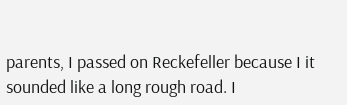parents, I passed on Reckefeller because I it sounded like a long rough road. I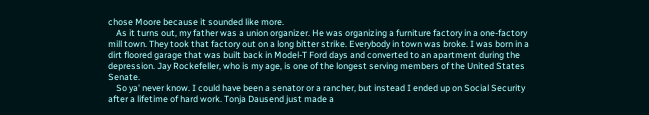chose Moore because it sounded like more.
    As it turns out, my father was a union organizer. He was organizing a furniture factory in a one-factory mill town. They took that factory out on a long bitter strike. Everybody in town was broke. I was born in a dirt floored garage that was built back in Model-T Ford days and converted to an apartment during the depression. Jay Rockefeller, who is my age, is one of the longest serving members of the United States Senate.
    So ya' never know. I could have been a senator or a rancher, but instead I ended up on Social Security after a lifetime of hard work. Tonja Dausend just made a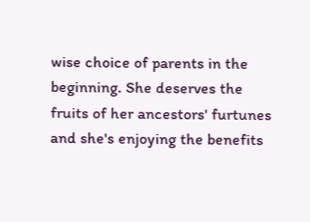wise choice of parents in the beginning. She deserves the fruits of her ancestors' furtunes and she's enjoying the benefits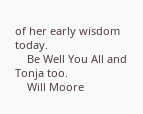of her early wisdom today.
    Be Well You All and Tonja too.
    Will Moore